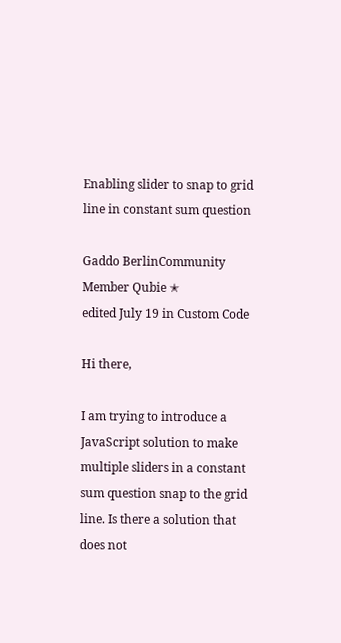Enabling slider to snap to grid line in constant sum question

Gaddo BerlinCommunity Member Qubie ✭
edited July 19 in Custom Code

Hi there,

I am trying to introduce a JavaScript solution to make multiple sliders in a constant sum question snap to the grid line. Is there a solution that does not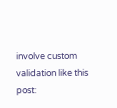involve custom validation like this post: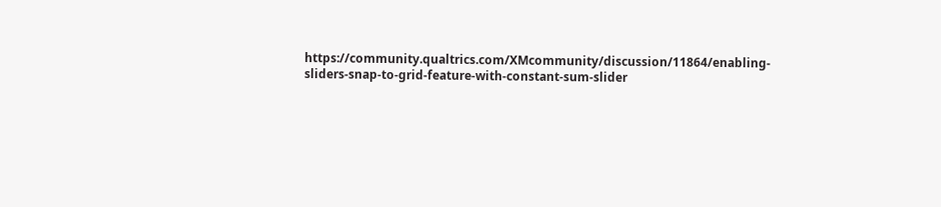https://community.qualtrics.com/XMcommunity/discussion/11864/enabling-sliders-snap-to-grid-feature-with-constant-sum-slider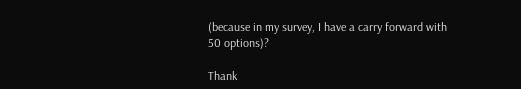(because in my survey, I have a carry forward with 50 options)?

Thank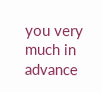you very much in advance